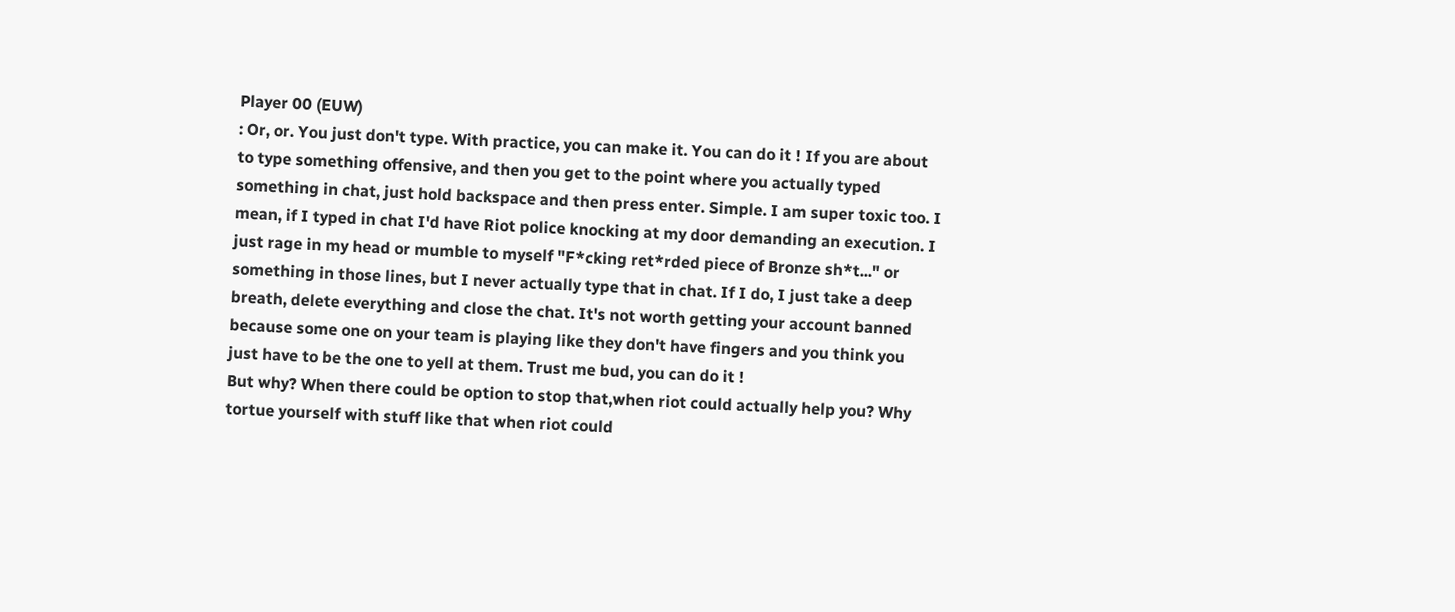Player 00 (EUW)
: Or, or. You just don't type. With practice, you can make it. You can do it ! If you are about to type something offensive, and then you get to the point where you actually typed something in chat, just hold backspace and then press enter. Simple. I am super toxic too. I mean, if I typed in chat I'd have Riot police knocking at my door demanding an execution. I just rage in my head or mumble to myself "F*cking ret*rded piece of Bronze sh*t..." or something in those lines, but I never actually type that in chat. If I do, I just take a deep breath, delete everything and close the chat. It's not worth getting your account banned because some one on your team is playing like they don't have fingers and you think you just have to be the one to yell at them. Trust me bud, you can do it !
But why? When there could be option to stop that,when riot could actually help you? Why tortue yourself with stuff like that when riot could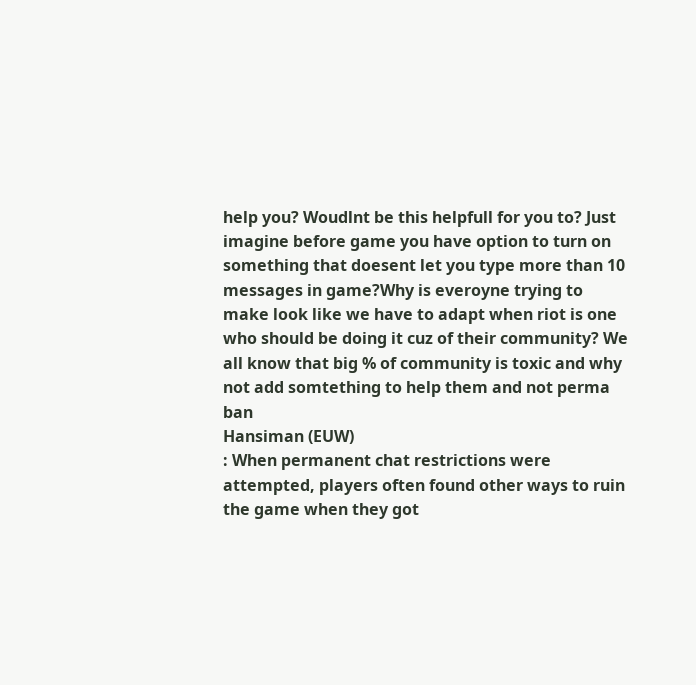help you? Woudlnt be this helpfull for you to? Just imagine before game you have option to turn on something that doesent let you type more than 10 messages in game?Why is everoyne trying to make look like we have to adapt when riot is one who should be doing it cuz of their community? We all know that big % of community is toxic and why not add somtething to help them and not perma ban
Hansiman (EUW)
: When permanent chat restrictions were attempted, players often found other ways to ruin the game when they got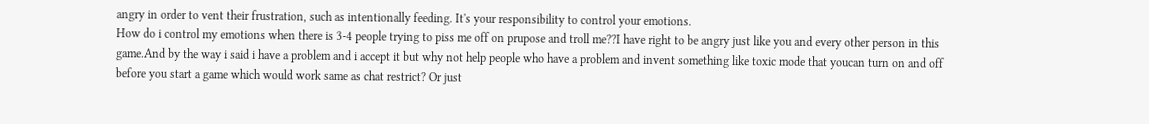angry in order to vent their frustration, such as intentionally feeding. It's your responsibility to control your emotions.
How do i control my emotions when there is 3-4 people trying to piss me off on prupose and troll me??I have right to be angry just like you and every other person in this game.And by the way i said i have a problem and i accept it but why not help people who have a problem and invent something like toxic mode that youcan turn on and off before you start a game which would work same as chat restrict? Or just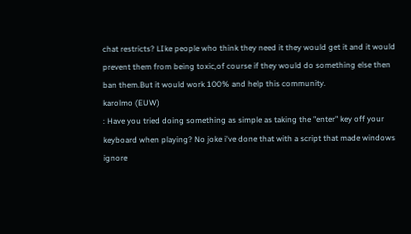chat restricts? LIke people who think they need it they would get it and it would prevent them from being toxic,of course if they would do something else then ban them.But it would work 100% and help this community.
karolmo (EUW)
: Have you tried doing something as simple as taking the "enter" key off your keyboard when playing? No joke i've done that with a script that made windows ignore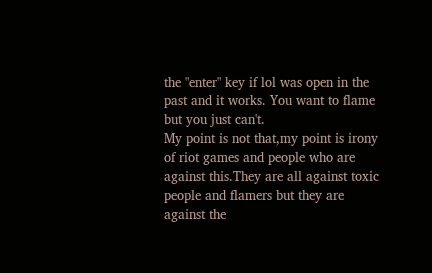the "enter" key if lol was open in the past and it works. You want to flame but you just can't.
My point is not that,my point is irony of riot games and people who are against this.They are all against toxic people and flamers but they are against the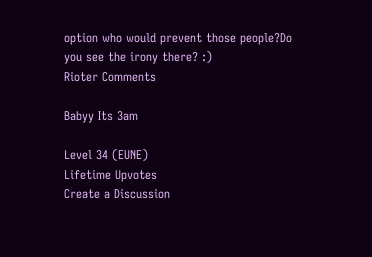option who would prevent those people?Do you see the irony there? :)
Rioter Comments

Babyy Its 3am

Level 34 (EUNE)
Lifetime Upvotes
Create a Discussion